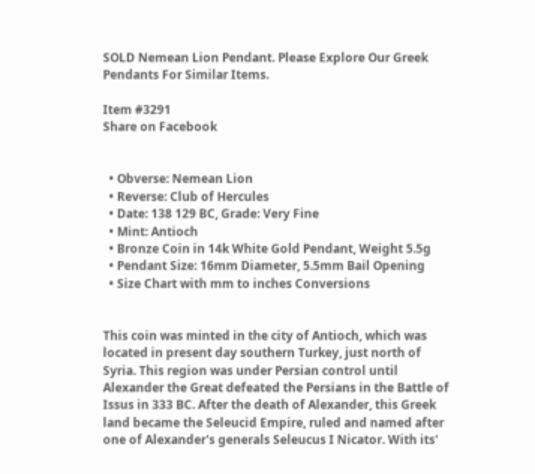SOLD Nemean Lion Pendant. Please Explore Our Greek Pendants For Similar Items.

Item #3291
Share on Facebook


  • Obverse: Nemean Lion
  • Reverse: Club of Hercules
  • Date: 138 129 BC, Grade: Very Fine
  • Mint: Antioch
  • Bronze Coin in 14k White Gold Pendant, Weight 5.5g
  • Pendant Size: 16mm Diameter, 5.5mm Bail Opening
  • Size Chart with mm to inches Conversions


This coin was minted in the city of Antioch, which was located in present day southern Turkey, just north of Syria. This region was under Persian control until Alexander the Great defeated the Persians in the Battle of Issus in 333 BC. After the death of Alexander, this Greek land became the Seleucid Empire, ruled and named after one of Alexander's generals Seleucus I Nicator. With its'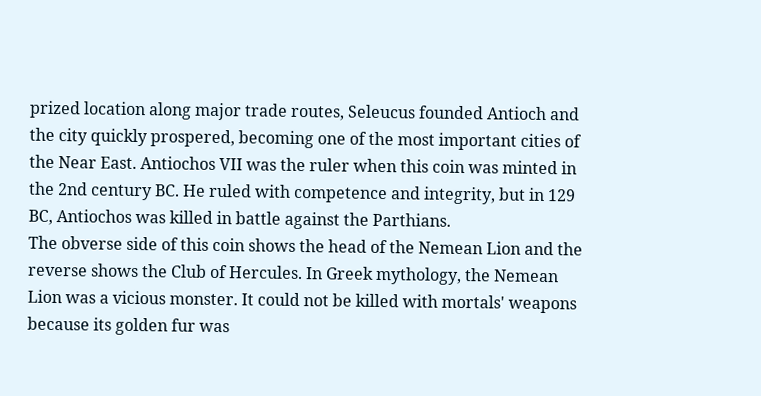prized location along major trade routes, Seleucus founded Antioch and the city quickly prospered, becoming one of the most important cities of the Near East. Antiochos VII was the ruler when this coin was minted in the 2nd century BC. He ruled with competence and integrity, but in 129 BC, Antiochos was killed in battle against the Parthians.
The obverse side of this coin shows the head of the Nemean Lion and the reverse shows the Club of Hercules. In Greek mythology, the Nemean Lion was a vicious monster. It could not be killed with mortals' weapons because its golden fur was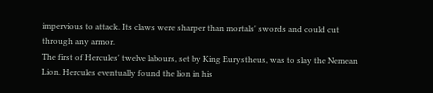impervious to attack. Its claws were sharper than mortals' swords and could cut through any armor.
The first of Hercules' twelve labours, set by King Eurystheus, was to slay the Nemean Lion. Hercules eventually found the lion in his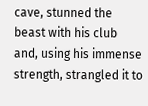cave, stunned the beast with his club and, using his immense strength, strangled it to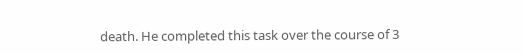death. He completed this task over the course of 3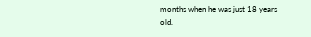months when he was just 18 years old.